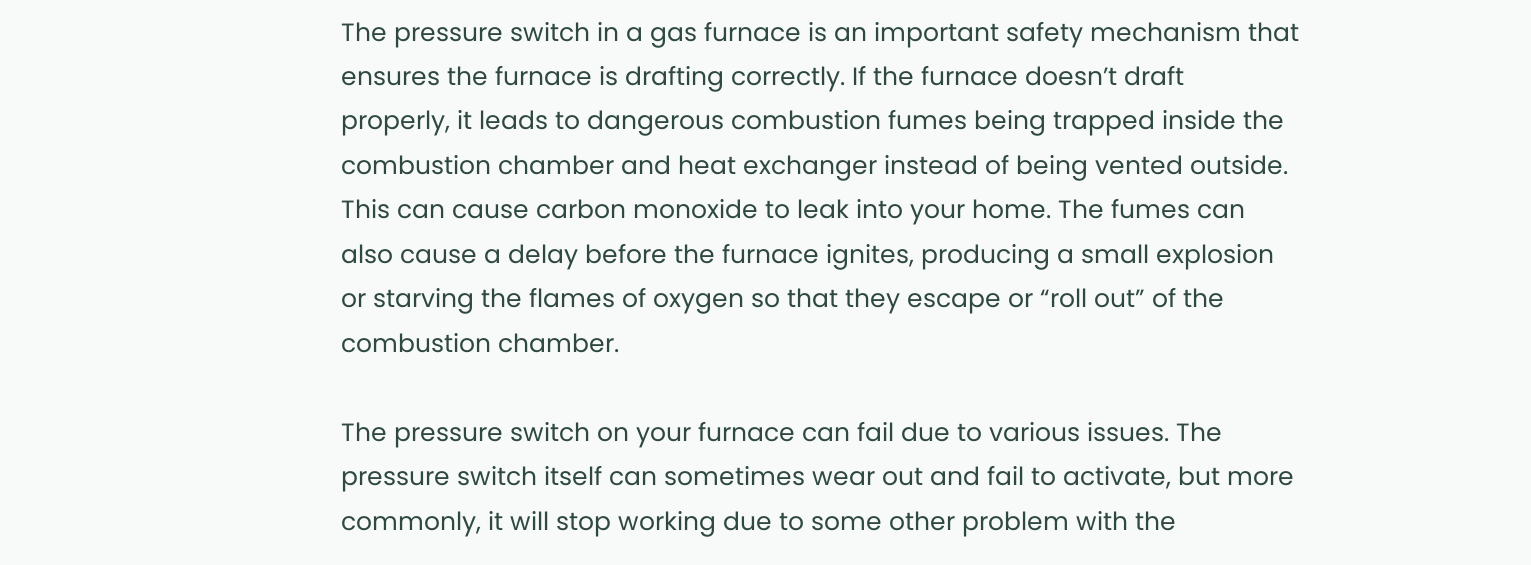The pressure switch in a gas furnace is an important safety mechanism that ensures the furnace is drafting correctly. If the furnace doesn’t draft properly, it leads to dangerous combustion fumes being trapped inside the combustion chamber and heat exchanger instead of being vented outside. This can cause carbon monoxide to leak into your home. The fumes can also cause a delay before the furnace ignites, producing a small explosion or starving the flames of oxygen so that they escape or “roll out” of the combustion chamber.

The pressure switch on your furnace can fail due to various issues. The pressure switch itself can sometimes wear out and fail to activate, but more commonly, it will stop working due to some other problem with the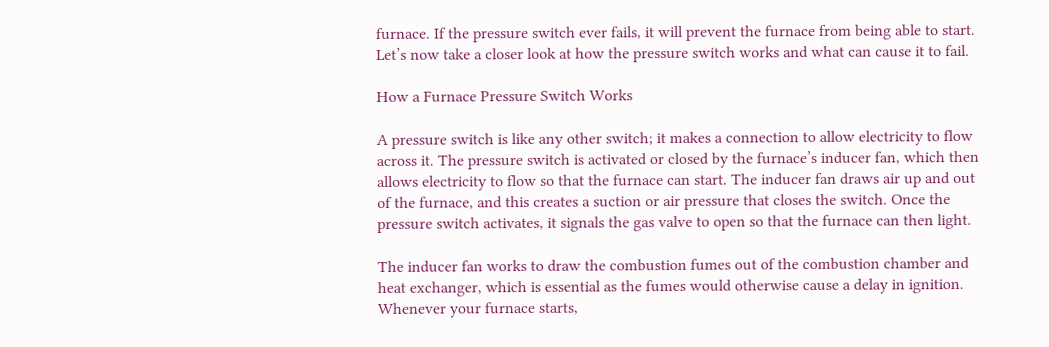furnace. If the pressure switch ever fails, it will prevent the furnace from being able to start. Let’s now take a closer look at how the pressure switch works and what can cause it to fail.

How a Furnace Pressure Switch Works

A pressure switch is like any other switch; it makes a connection to allow electricity to flow across it. The pressure switch is activated or closed by the furnace’s inducer fan, which then allows electricity to flow so that the furnace can start. The inducer fan draws air up and out of the furnace, and this creates a suction or air pressure that closes the switch. Once the pressure switch activates, it signals the gas valve to open so that the furnace can then light.

The inducer fan works to draw the combustion fumes out of the combustion chamber and heat exchanger, which is essential as the fumes would otherwise cause a delay in ignition. Whenever your furnace starts,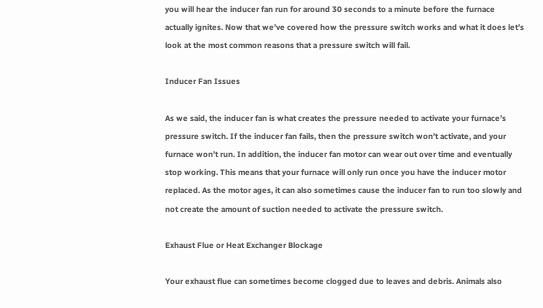you will hear the inducer fan run for around 30 seconds to a minute before the furnace actually ignites. Now that we’ve covered how the pressure switch works and what it does let’s look at the most common reasons that a pressure switch will fail.

Inducer Fan Issues

As we said, the inducer fan is what creates the pressure needed to activate your furnace’s pressure switch. If the inducer fan fails, then the pressure switch won’t activate, and your furnace won’t run. In addition, the inducer fan motor can wear out over time and eventually stop working. This means that your furnace will only run once you have the inducer motor replaced. As the motor ages, it can also sometimes cause the inducer fan to run too slowly and not create the amount of suction needed to activate the pressure switch.

Exhaust Flue or Heat Exchanger Blockage

Your exhaust flue can sometimes become clogged due to leaves and debris. Animals also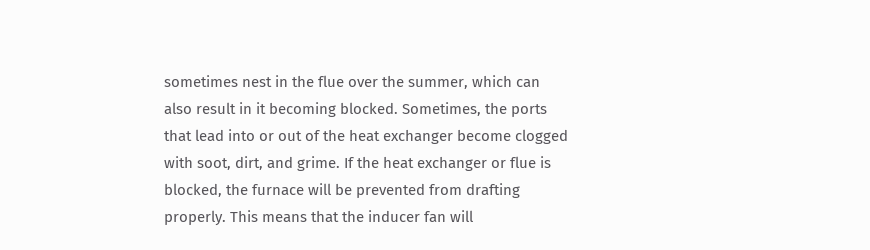sometimes nest in the flue over the summer, which can also result in it becoming blocked. Sometimes, the ports that lead into or out of the heat exchanger become clogged with soot, dirt, and grime. If the heat exchanger or flue is blocked, the furnace will be prevented from drafting properly. This means that the inducer fan will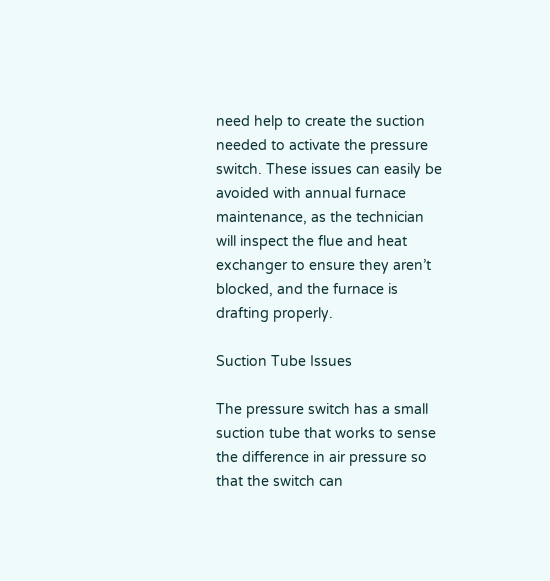need help to create the suction needed to activate the pressure switch. These issues can easily be avoided with annual furnace maintenance, as the technician will inspect the flue and heat exchanger to ensure they aren’t blocked, and the furnace is drafting properly.

Suction Tube Issues

The pressure switch has a small suction tube that works to sense the difference in air pressure so that the switch can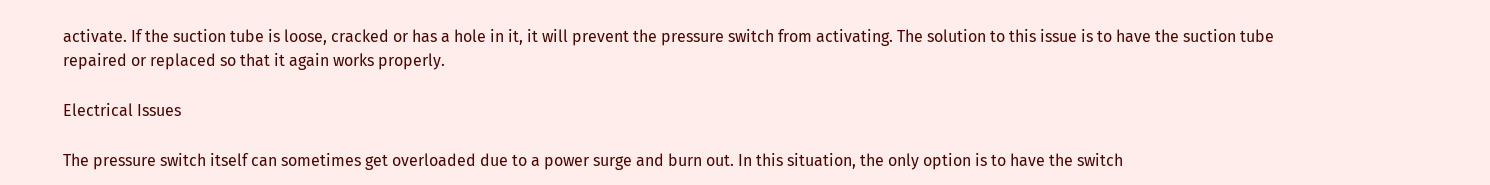activate. If the suction tube is loose, cracked or has a hole in it, it will prevent the pressure switch from activating. The solution to this issue is to have the suction tube repaired or replaced so that it again works properly.

Electrical Issues

The pressure switch itself can sometimes get overloaded due to a power surge and burn out. In this situation, the only option is to have the switch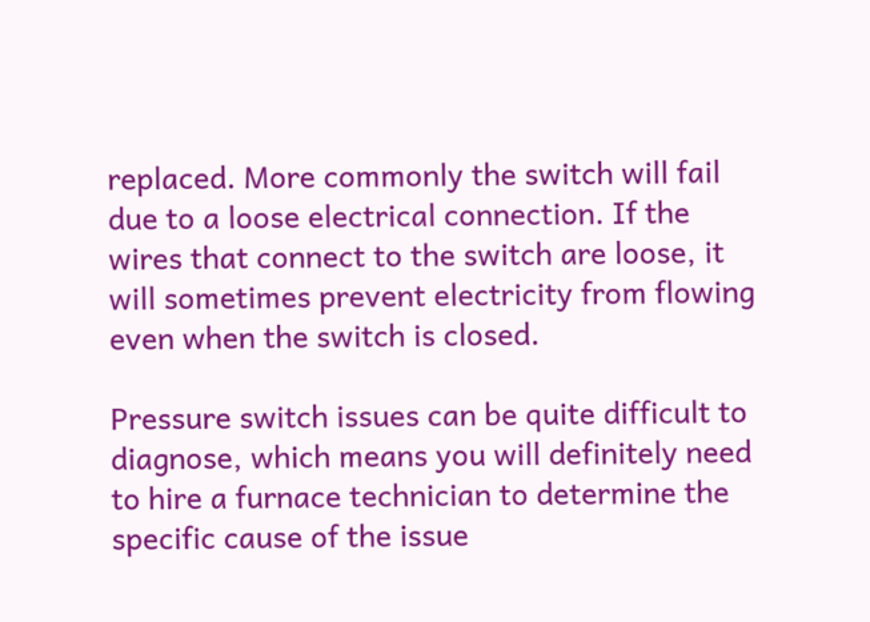replaced. More commonly the switch will fail due to a loose electrical connection. If the wires that connect to the switch are loose, it will sometimes prevent electricity from flowing even when the switch is closed.

Pressure switch issues can be quite difficult to diagnose, which means you will definitely need to hire a furnace technician to determine the specific cause of the issue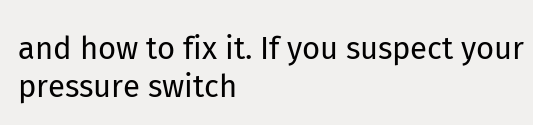and how to fix it. If you suspect your pressure switch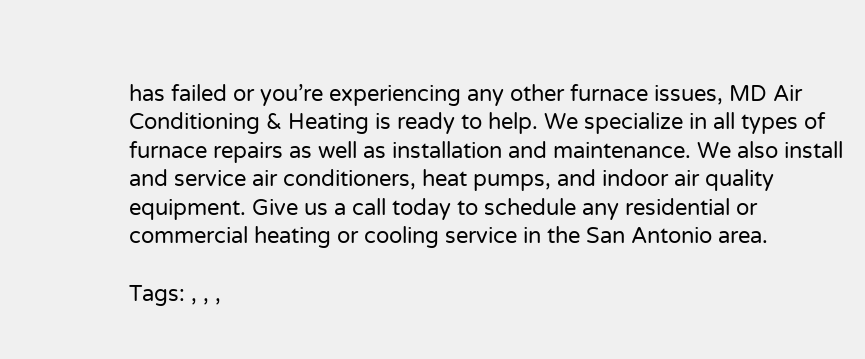has failed or you’re experiencing any other furnace issues, MD Air Conditioning & Heating is ready to help. We specialize in all types of furnace repairs as well as installation and maintenance. We also install and service air conditioners, heat pumps, and indoor air quality equipment. Give us a call today to schedule any residential or commercial heating or cooling service in the San Antonio area.

Tags: , , ,